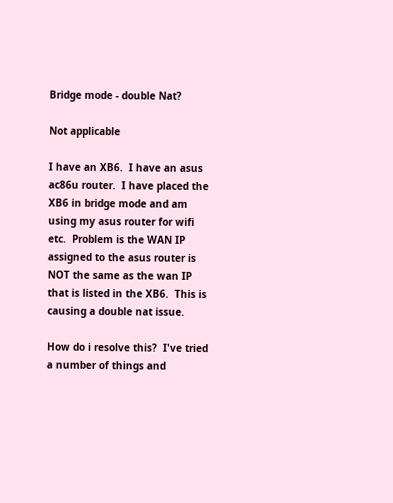Bridge mode - double Nat?

Not applicable

I have an XB6.  I have an asus ac86u router.  I have placed the XB6 in bridge mode and am using my asus router for wifi etc.  Problem is the WAN IP assigned to the asus router is NOT the same as the wan IP that is listed in the XB6.  This is causing a double nat issue.

How do i resolve this?  I've tried a number of things and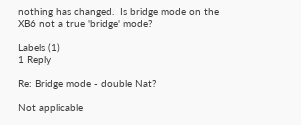nothing has changed.  Is bridge mode on the XB6 not a true 'bridge' mode?

Labels (1)
1 Reply

Re: Bridge mode - double Nat?

Not applicable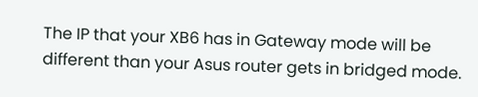The IP that your XB6 has in Gateway mode will be different than your Asus router gets in bridged mode.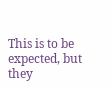This is to be expected, but they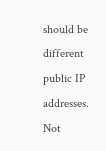should be different public IP addresses.  Not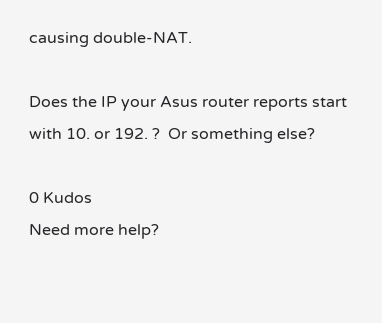causing double-NAT.

Does the IP your Asus router reports start with 10. or 192. ?  Or something else?

0 Kudos
Need more help?